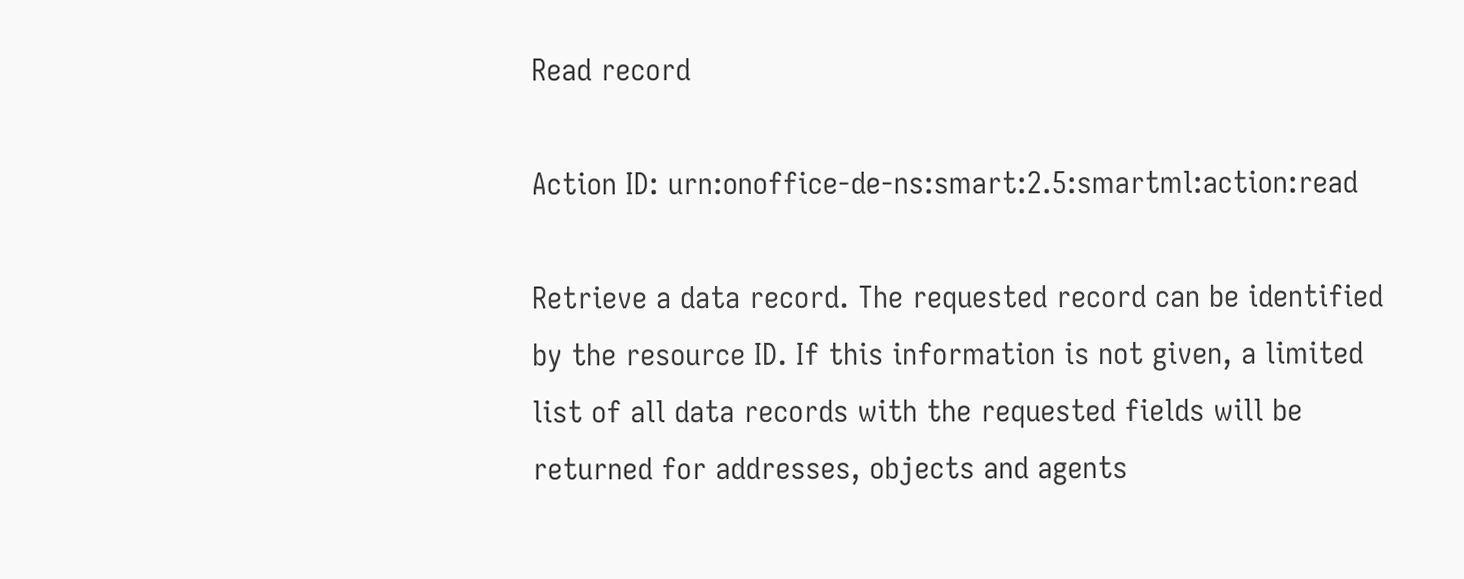Read record

Action ID: urn:onoffice-de-ns:smart:2.5:smartml:action:read

Retrieve a data record. The requested record can be identified by the resource ID. If this information is not given, a limited list of all data records with the requested fields will be returned for addresses, objects and agents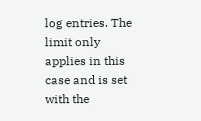log entries. The limit only applies in this case and is set with the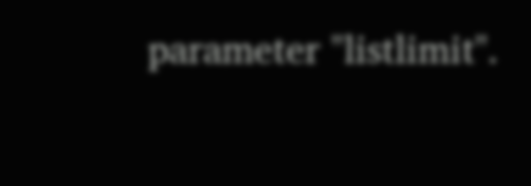parameter "listlimit".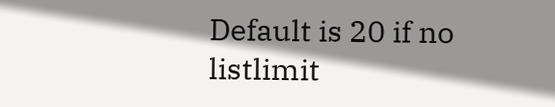Default is 20 if no listlimit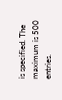is specified. The maximum is 500 entries.